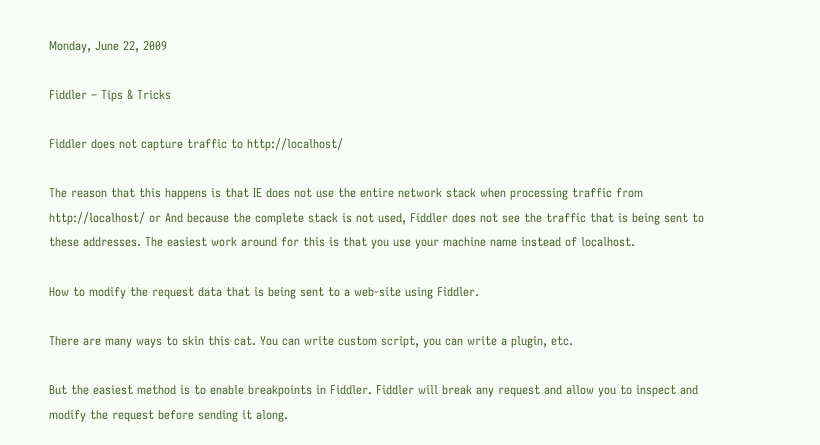Monday, June 22, 2009

Fiddler – Tips & Tricks

Fiddler does not capture traffic to http://localhost/

The reason that this happens is that IE does not use the entire network stack when processing traffic from http://localhost/ or And because the complete stack is not used, Fiddler does not see the traffic that is being sent to these addresses. The easiest work around for this is that you use your machine name instead of localhost.

How to modify the request data that is being sent to a web-site using Fiddler.

There are many ways to skin this cat. You can write custom script, you can write a plugin, etc.

But the easiest method is to enable breakpoints in Fiddler. Fiddler will break any request and allow you to inspect and modify the request before sending it along.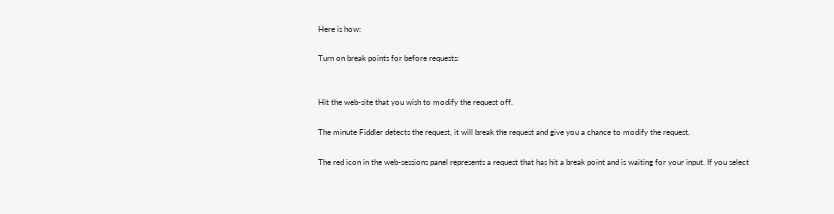Here is how:

Turn on break points for before requests:


Hit the web-site that you wish to modify the request off.

The minute Fiddler detects the request, it will break the request and give you a chance to modify the request.

The red icon in the web-sessions panel represents a request that has hit a break point and is waiting for your input. If you select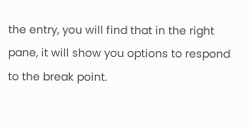the entry, you will find that in the right pane, it will show you options to respond to the break point.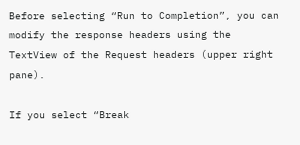Before selecting “Run to Completion”, you can modify the response headers using the TextView of the Request headers (upper right pane).

If you select “Break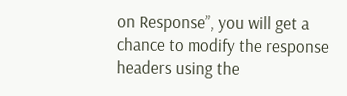on Response”, you will get a chance to modify the response headers using the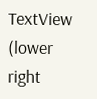TextView (lower right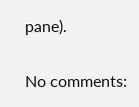pane).

No comments: